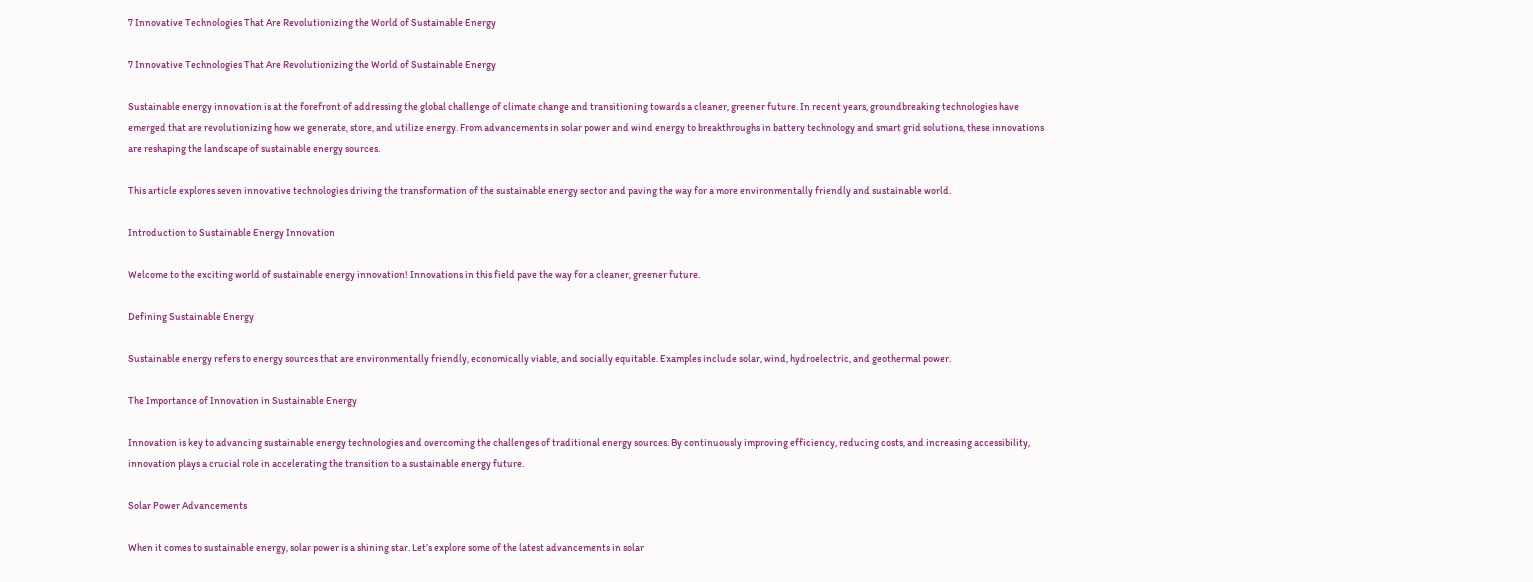7 Innovative Technologies That Are Revolutionizing the World of Sustainable Energy

7 Innovative Technologies That Are Revolutionizing the World of Sustainable Energy

Sustainable energy innovation is at the forefront of addressing the global challenge of climate change and transitioning towards a cleaner, greener future. In recent years, groundbreaking technologies have emerged that are revolutionizing how we generate, store, and utilize energy. From advancements in solar power and wind energy to breakthroughs in battery technology and smart grid solutions, these innovations are reshaping the landscape of sustainable energy sources.

This article explores seven innovative technologies driving the transformation of the sustainable energy sector and paving the way for a more environmentally friendly and sustainable world.

Introduction to Sustainable Energy Innovation

Welcome to the exciting world of sustainable energy innovation! Innovations in this field pave the way for a cleaner, greener future.

Defining Sustainable Energy

Sustainable energy refers to energy sources that are environmentally friendly, economically viable, and socially equitable. Examples include solar, wind, hydroelectric, and geothermal power.

The Importance of Innovation in Sustainable Energy

Innovation is key to advancing sustainable energy technologies and overcoming the challenges of traditional energy sources. By continuously improving efficiency, reducing costs, and increasing accessibility, innovation plays a crucial role in accelerating the transition to a sustainable energy future.

Solar Power Advancements

When it comes to sustainable energy, solar power is a shining star. Let’s explore some of the latest advancements in solar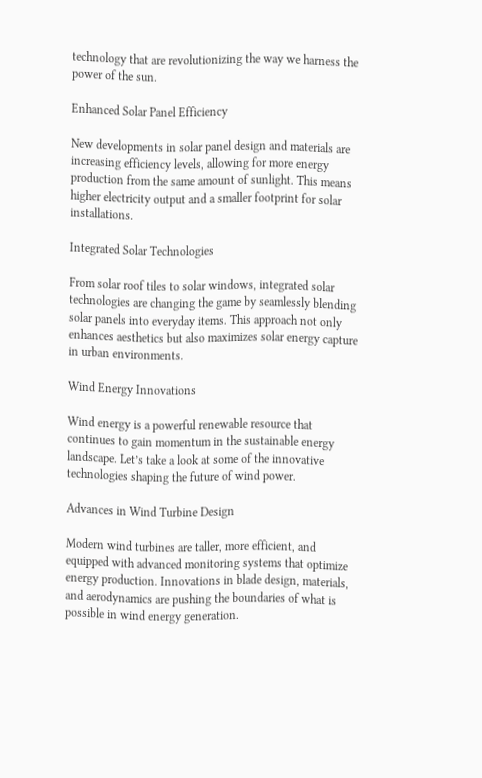technology that are revolutionizing the way we harness the power of the sun.

Enhanced Solar Panel Efficiency

New developments in solar panel design and materials are increasing efficiency levels, allowing for more energy production from the same amount of sunlight. This means higher electricity output and a smaller footprint for solar installations.

Integrated Solar Technologies

From solar roof tiles to solar windows, integrated solar technologies are changing the game by seamlessly blending solar panels into everyday items. This approach not only enhances aesthetics but also maximizes solar energy capture in urban environments.

Wind Energy Innovations

Wind energy is a powerful renewable resource that continues to gain momentum in the sustainable energy landscape. Let’s take a look at some of the innovative technologies shaping the future of wind power.

Advances in Wind Turbine Design

Modern wind turbines are taller, more efficient, and equipped with advanced monitoring systems that optimize energy production. Innovations in blade design, materials, and aerodynamics are pushing the boundaries of what is possible in wind energy generation.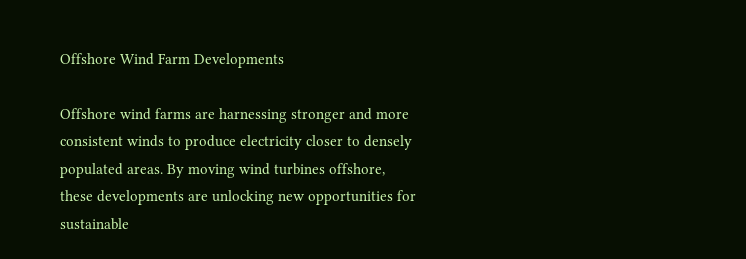Offshore Wind Farm Developments

Offshore wind farms are harnessing stronger and more consistent winds to produce electricity closer to densely populated areas. By moving wind turbines offshore, these developments are unlocking new opportunities for sustainable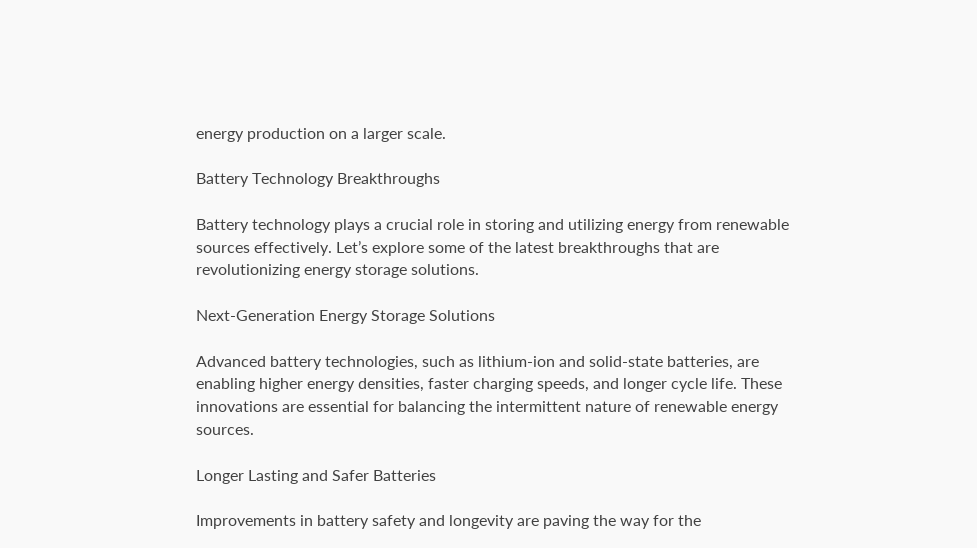energy production on a larger scale.

Battery Technology Breakthroughs

Battery technology plays a crucial role in storing and utilizing energy from renewable sources effectively. Let’s explore some of the latest breakthroughs that are revolutionizing energy storage solutions.

Next-Generation Energy Storage Solutions

Advanced battery technologies, such as lithium-ion and solid-state batteries, are enabling higher energy densities, faster charging speeds, and longer cycle life. These innovations are essential for balancing the intermittent nature of renewable energy sources.

Longer Lasting and Safer Batteries

Improvements in battery safety and longevity are paving the way for the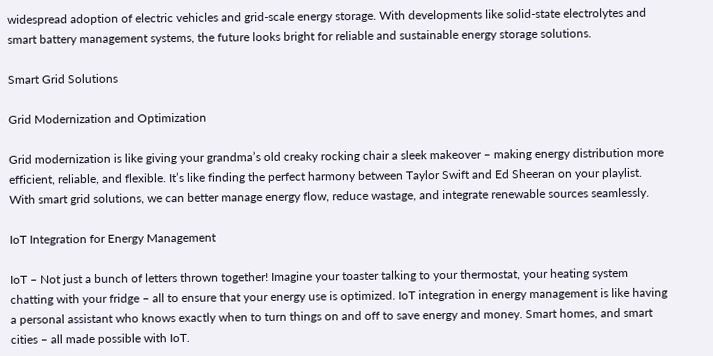widespread adoption of electric vehicles and grid-scale energy storage. With developments like solid-state electrolytes and smart battery management systems, the future looks bright for reliable and sustainable energy storage solutions.

Smart Grid Solutions

Grid Modernization and Optimization

Grid modernization is like giving your grandma’s old creaky rocking chair a sleek makeover – making energy distribution more efficient, reliable, and flexible. It’s like finding the perfect harmony between Taylor Swift and Ed Sheeran on your playlist. With smart grid solutions, we can better manage energy flow, reduce wastage, and integrate renewable sources seamlessly.

IoT Integration for Energy Management

IoT – Not just a bunch of letters thrown together! Imagine your toaster talking to your thermostat, your heating system chatting with your fridge – all to ensure that your energy use is optimized. IoT integration in energy management is like having a personal assistant who knows exactly when to turn things on and off to save energy and money. Smart homes, and smart cities – all made possible with IoT.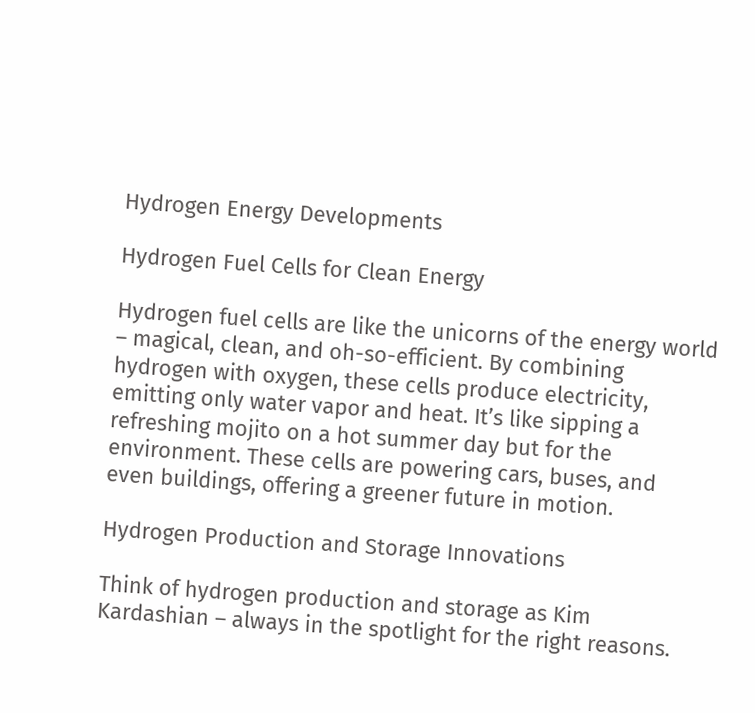Hydrogen Energy Developments

Hydrogen Fuel Cells for Clean Energy

Hydrogen fuel cells are like the unicorns of the energy world – magical, clean, and oh-so-efficient. By combining hydrogen with oxygen, these cells produce electricity, emitting only water vapor and heat. It’s like sipping a refreshing mojito on a hot summer day but for the environment. These cells are powering cars, buses, and even buildings, offering a greener future in motion.

Hydrogen Production and Storage Innovations

Think of hydrogen production and storage as Kim Kardashian – always in the spotlight for the right reasons.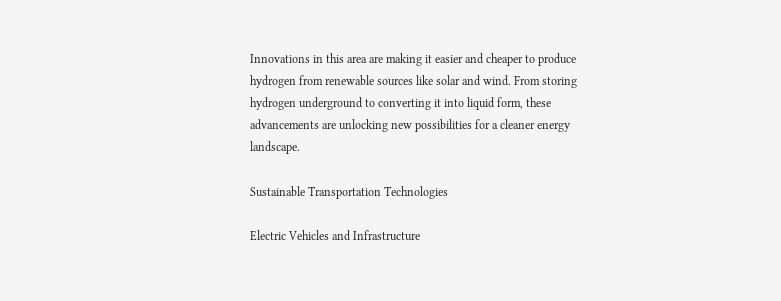Innovations in this area are making it easier and cheaper to produce hydrogen from renewable sources like solar and wind. From storing hydrogen underground to converting it into liquid form, these advancements are unlocking new possibilities for a cleaner energy landscape.

Sustainable Transportation Technologies

Electric Vehicles and Infrastructure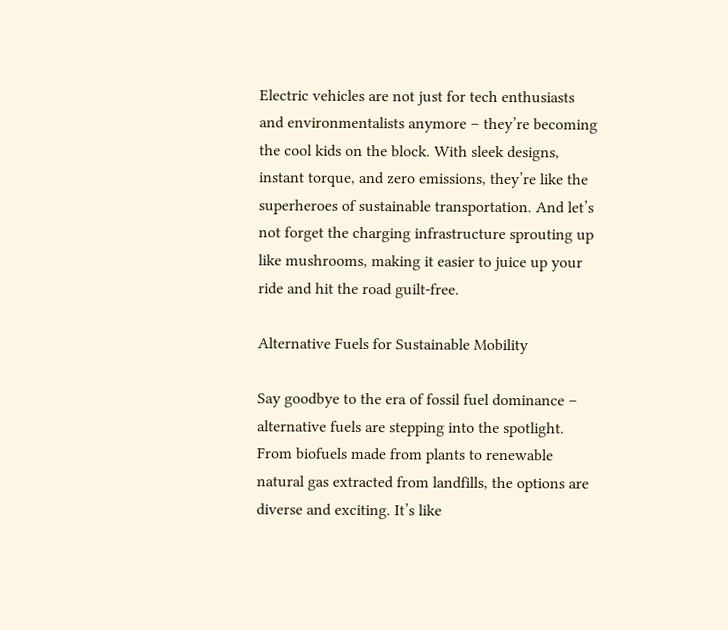Electric vehicles are not just for tech enthusiasts and environmentalists anymore – they’re becoming the cool kids on the block. With sleek designs, instant torque, and zero emissions, they’re like the superheroes of sustainable transportation. And let’s not forget the charging infrastructure sprouting up like mushrooms, making it easier to juice up your ride and hit the road guilt-free.

Alternative Fuels for Sustainable Mobility

Say goodbye to the era of fossil fuel dominance – alternative fuels are stepping into the spotlight. From biofuels made from plants to renewable natural gas extracted from landfills, the options are diverse and exciting. It’s like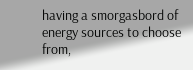having a smorgasbord of energy sources to choose from,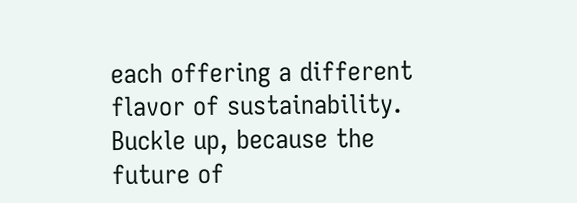each offering a different flavor of sustainability. Buckle up, because the future of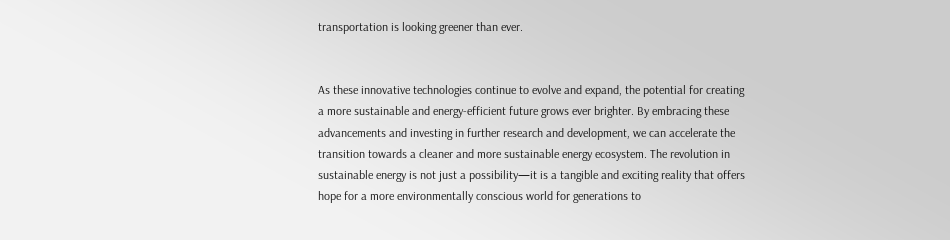transportation is looking greener than ever.


As these innovative technologies continue to evolve and expand, the potential for creating a more sustainable and energy-efficient future grows ever brighter. By embracing these advancements and investing in further research and development, we can accelerate the transition towards a cleaner and more sustainable energy ecosystem. The revolution in sustainable energy is not just a possibility—it is a tangible and exciting reality that offers hope for a more environmentally conscious world for generations to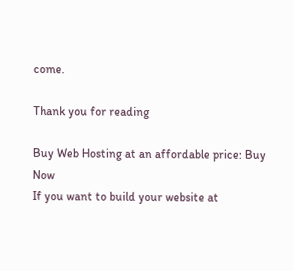come.

Thank you for reading

Buy Web Hosting at an affordable price: Buy Now
If you want to build your website at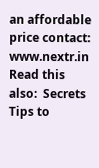an affordable price contact: www.nextr.in
Read this also:  Secrets Tips to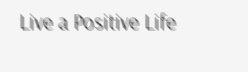Live a Positive Life